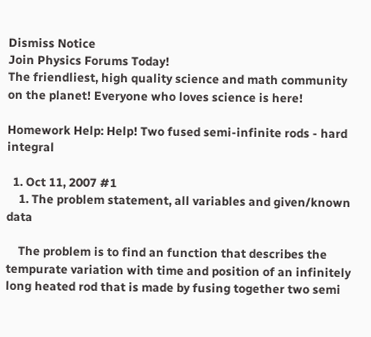Dismiss Notice
Join Physics Forums Today!
The friendliest, high quality science and math community on the planet! Everyone who loves science is here!

Homework Help: Help! Two fused semi-infinite rods - hard integral

  1. Oct 11, 2007 #1
    1. The problem statement, all variables and given/known data

    The problem is to find an function that describes the tempurate variation with time and position of an infinitely long heated rod that is made by fusing together two semi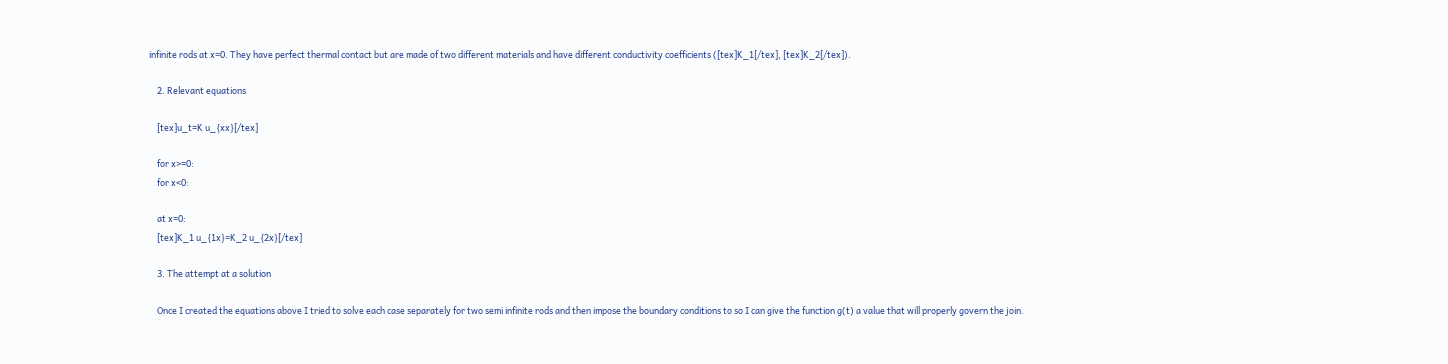infinite rods at x=0. They have perfect thermal contact but are made of two different materials and have different conductivity coefficients ([tex]K_1[/tex], [tex]K_2[/tex]).

    2. Relevant equations

    [tex]u_t=K u_{xx}[/tex]

    for x>=0:
    for x<0:

    at x=0:
    [tex]K_1 u_{1x}=K_2 u_{2x}[/tex]

    3. The attempt at a solution

    Once I created the equations above I tried to solve each case separately for two semi infinite rods and then impose the boundary conditions to so I can give the function g(t) a value that will properly govern the join.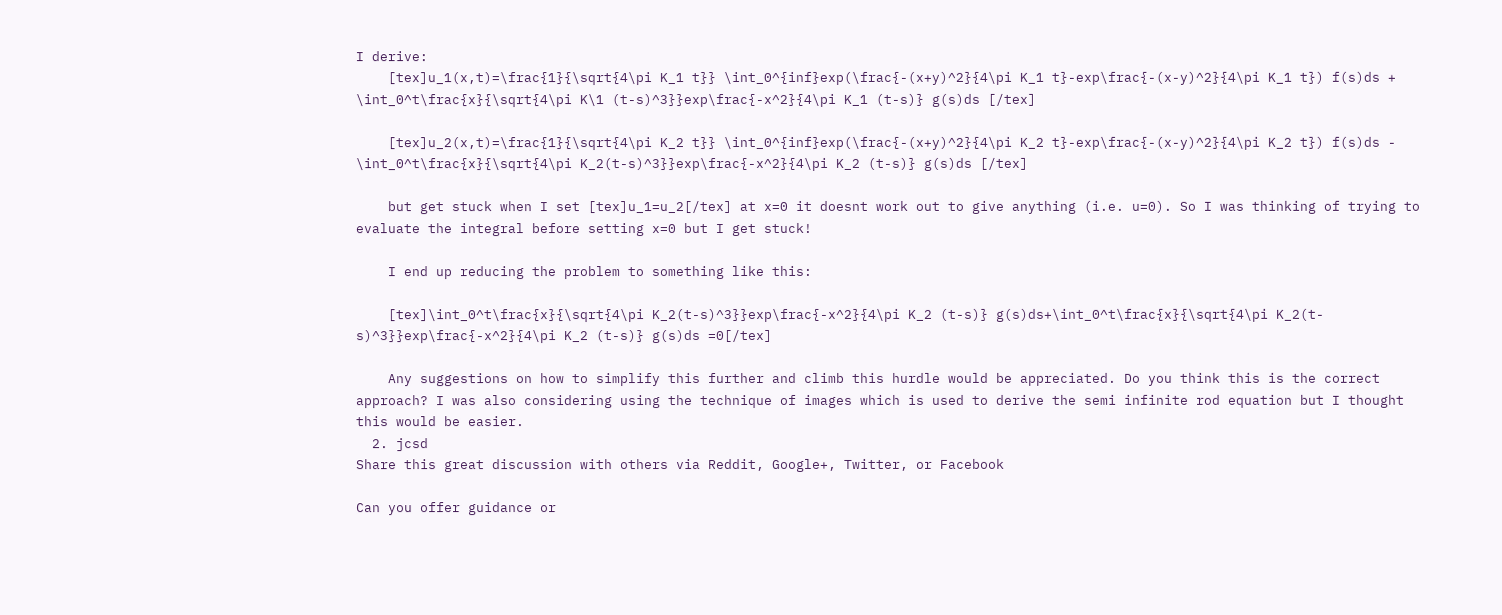I derive:
    [tex]u_1(x,t)=\frac{1}{\sqrt{4\pi K_1 t}} \int_0^{inf}exp(\frac{-(x+y)^2}{4\pi K_1 t}-exp\frac{-(x-y)^2}{4\pi K_1 t}) f(s)ds + \int_0^t\frac{x}{\sqrt{4\pi K\1 (t-s)^3}}exp\frac{-x^2}{4\pi K_1 (t-s)} g(s)ds [/tex]

    [tex]u_2(x,t)=\frac{1}{\sqrt{4\pi K_2 t}} \int_0^{inf}exp(\frac{-(x+y)^2}{4\pi K_2 t}-exp\frac{-(x-y)^2}{4\pi K_2 t}) f(s)ds - \int_0^t\frac{x}{\sqrt{4\pi K_2(t-s)^3}}exp\frac{-x^2}{4\pi K_2 (t-s)} g(s)ds [/tex]

    but get stuck when I set [tex]u_1=u_2[/tex] at x=0 it doesnt work out to give anything (i.e. u=0). So I was thinking of trying to evaluate the integral before setting x=0 but I get stuck!

    I end up reducing the problem to something like this:

    [tex]\int_0^t\frac{x}{\sqrt{4\pi K_2(t-s)^3}}exp\frac{-x^2}{4\pi K_2 (t-s)} g(s)ds+\int_0^t\frac{x}{\sqrt{4\pi K_2(t-s)^3}}exp\frac{-x^2}{4\pi K_2 (t-s)} g(s)ds =0[/tex]

    Any suggestions on how to simplify this further and climb this hurdle would be appreciated. Do you think this is the correct approach? I was also considering using the technique of images which is used to derive the semi infinite rod equation but I thought this would be easier.
  2. jcsd
Share this great discussion with others via Reddit, Google+, Twitter, or Facebook

Can you offer guidance or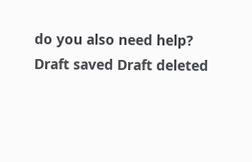do you also need help?
Draft saved Draft deleted